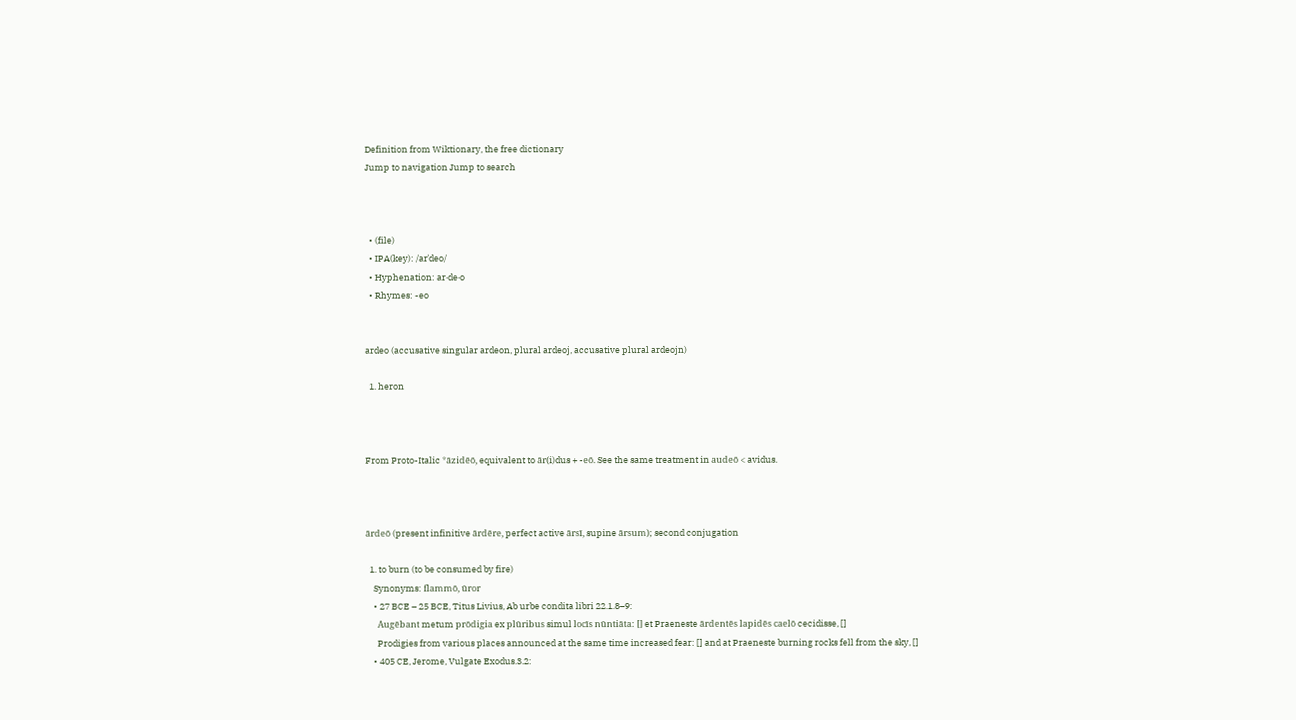Definition from Wiktionary, the free dictionary
Jump to navigation Jump to search



  • (file)
  • IPA(key): /arˈdeo/
  • Hyphenation: ar‧de‧o
  • Rhymes: -eo


ardeo (accusative singular ardeon, plural ardeoj, accusative plural ardeojn)

  1. heron



From Proto-Italic *āzidēō, equivalent to ār(i)dus + -eō. See the same treatment in audeō < avidus.



ārdeō (present infinitive ārdēre, perfect active ārsī, supine ārsum); second conjugation

  1. to burn (to be consumed by fire)
    Synonyms: flammō, ūror
    • 27 BCE – 25 BCE, Titus Livius, Ab urbe condita libri 22.1.8–9:
      Augēbant metum prōdigia ex plūribus simul locīs nūntiāta: [] et Praeneste ārdentēs lapidēs caelō cecidisse, []
      Prodigies from various places announced at the same time increased fear: [] and at Praeneste burning rocks fell from the sky, []
    • 405 CE, Jerome, Vulgate Exodus.3.2: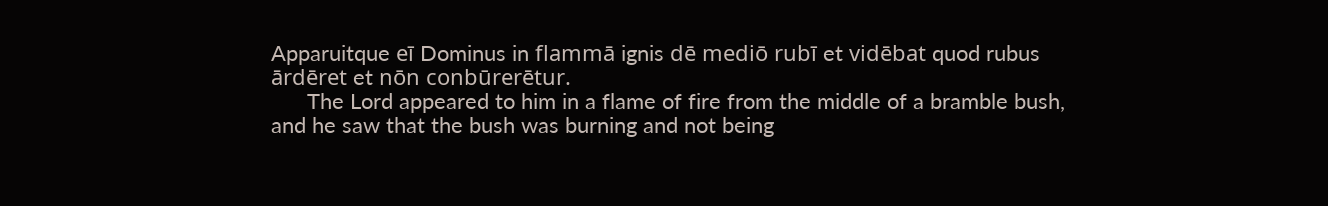Apparuitque eī Dominus in flammā ignis dē mediō rubī et vidēbat quod rubus ārdēret et nōn conbūrerētur.
      The Lord appeared to him in a flame of fire from the middle of a bramble bush, and he saw that the bush was burning and not being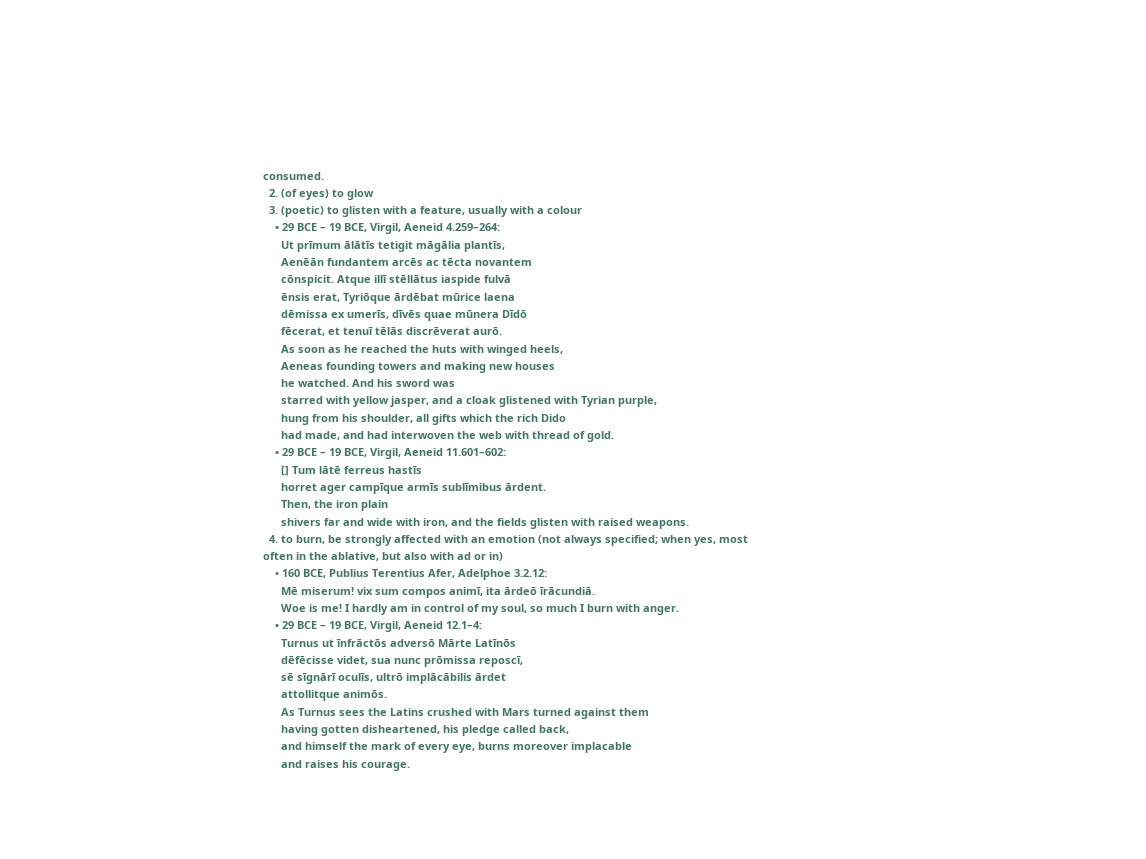consumed.
  2. (of eyes) to glow
  3. (poetic) to glisten with a feature, usually with a colour
    • 29 BCE – 19 BCE, Virgil, Aeneid 4.259–264:
      Ut prīmum ālātīs tetigit māgālia plantīs,
      Aenēān fundantem arcēs ac tēcta novantem
      cōnspicit. Atque illī stēllātus iaspide fulvā
      ēnsis erat, Tyriōque ārdēbat mūrice laena
      dēmissa ex umerīs, dīvēs quae mūnera Dīdō
      fēcerat, et tenuī tēlās discrēverat aurō.
      As soon as he reached the huts with winged heels,
      Aeneas founding towers and making new houses
      he watched. And his sword was
      starred with yellow jasper, and a cloak glistened with Tyrian purple,
      hung from his shoulder, all gifts which the rich Dido
      had made, and had interwoven the web with thread of gold.
    • 29 BCE – 19 BCE, Virgil, Aeneid 11.601–602:
      [] Tum lātē ferreus hastīs
      horret ager campīque armīs sublīmibus ārdent.
      Then, the iron plain
      shivers far and wide with iron, and the fields glisten with raised weapons.
  4. to burn, be strongly affected with an emotion (not always specified; when yes, most often in the ablative, but also with ad or in)
    • 160 BCE, Publius Terentius Afer, Adelphoe 3.2.12:
      Mē miserum! vix sum compos animī, ita ārdeō īrācundiā.
      Woe is me! I hardly am in control of my soul, so much I burn with anger.
    • 29 BCE – 19 BCE, Virgil, Aeneid 12.1–4:
      Turnus ut īnfrāctōs adversō Mārte Latīnōs
      dēfēcisse videt, sua nunc prōmissa reposcī,
      sē sīgnārī oculīs, ultrō implācābilis ārdet
      attollitque animōs.
      As Turnus sees the Latins crushed with Mars turned against them
      having gotten disheartened, his pledge called back,
      and himself the mark of every eye, burns moreover implacable
      and raises his courage.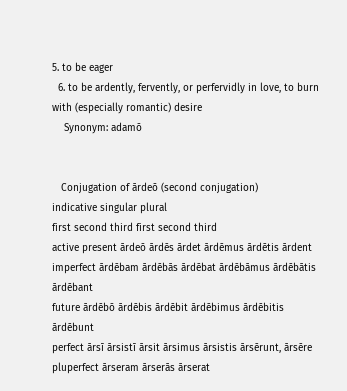5. to be eager
  6. to be ardently, fervently, or perfervidly in love, to burn with (especially romantic) desire
    Synonym: adamō


   Conjugation of ārdeō (second conjugation)
indicative singular plural
first second third first second third
active present ārdeō ārdēs ārdet ārdēmus ārdētis ārdent
imperfect ārdēbam ārdēbās ārdēbat ārdēbāmus ārdēbātis ārdēbant
future ārdēbō ārdēbis ārdēbit ārdēbimus ārdēbitis ārdēbunt
perfect ārsī ārsistī ārsit ārsimus ārsistis ārsērunt, ārsēre
pluperfect ārseram ārserās ārserat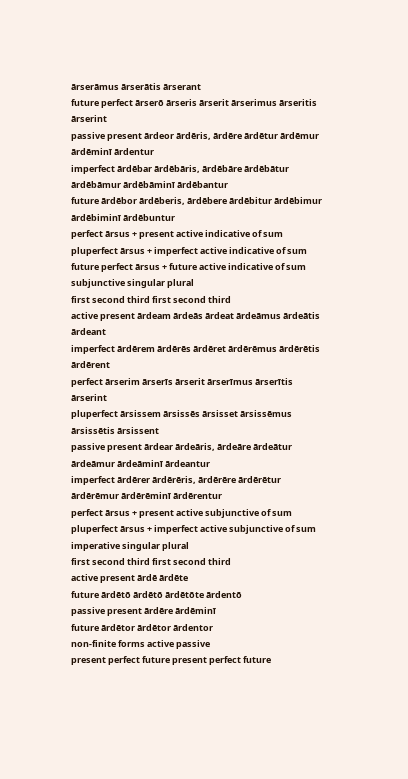ārserāmus ārserātis ārserant
future perfect ārserō ārseris ārserit ārserimus ārseritis ārserint
passive present ārdeor ārdēris, ārdēre ārdētur ārdēmur ārdēminī ārdentur
imperfect ārdēbar ārdēbāris, ārdēbāre ārdēbātur ārdēbāmur ārdēbāminī ārdēbantur
future ārdēbor ārdēberis, ārdēbere ārdēbitur ārdēbimur ārdēbiminī ārdēbuntur
perfect ārsus + present active indicative of sum
pluperfect ārsus + imperfect active indicative of sum
future perfect ārsus + future active indicative of sum
subjunctive singular plural
first second third first second third
active present ārdeam ārdeās ārdeat ārdeāmus ārdeātis ārdeant
imperfect ārdērem ārdērēs ārdēret ārdērēmus ārdērētis ārdērent
perfect ārserim ārserīs ārserit ārserīmus ārserītis ārserint
pluperfect ārsissem ārsissēs ārsisset ārsissēmus ārsissētis ārsissent
passive present ārdear ārdeāris, ārdeāre ārdeātur ārdeāmur ārdeāminī ārdeantur
imperfect ārdērer ārdērēris, ārdērēre ārdērētur ārdērēmur ārdērēminī ārdērentur
perfect ārsus + present active subjunctive of sum
pluperfect ārsus + imperfect active subjunctive of sum
imperative singular plural
first second third first second third
active present ārdē ārdēte
future ārdētō ārdētō ārdētōte ārdentō
passive present ārdēre ārdēminī
future ārdētor ārdētor ārdentor
non-finite forms active passive
present perfect future present perfect future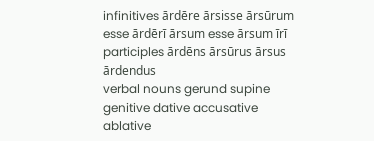infinitives ārdēre ārsisse ārsūrum esse ārdērī ārsum esse ārsum īrī
participles ārdēns ārsūrus ārsus ārdendus
verbal nouns gerund supine
genitive dative accusative ablative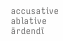accusative ablative
ārdendī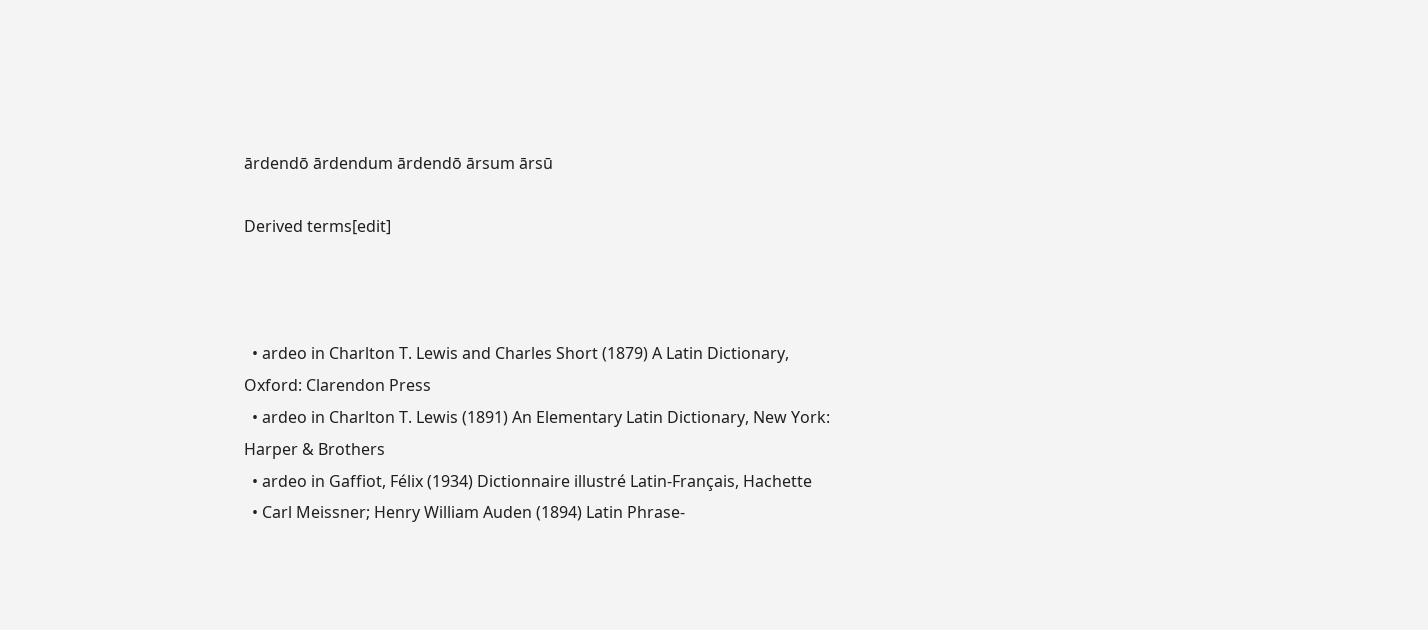ārdendō ārdendum ārdendō ārsum ārsū

Derived terms[edit]



  • ardeo in Charlton T. Lewis and Charles Short (1879) A Latin Dictionary, Oxford: Clarendon Press
  • ardeo in Charlton T. Lewis (1891) An Elementary Latin Dictionary, New York: Harper & Brothers
  • ardeo in Gaffiot, Félix (1934) Dictionnaire illustré Latin-Français, Hachette
  • Carl Meissner; Henry William Auden (1894) Latin Phrase-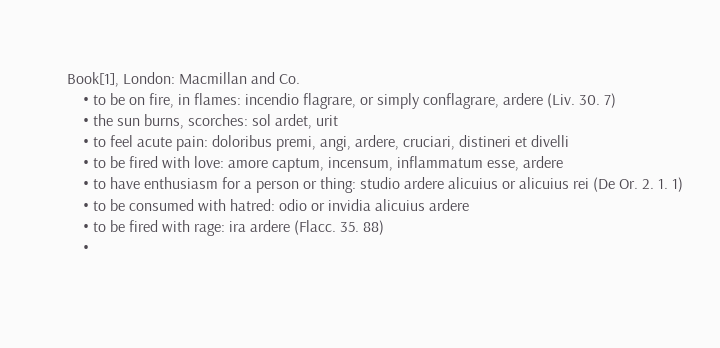Book[1], London: Macmillan and Co.
    • to be on fire, in flames: incendio flagrare, or simply conflagrare, ardere (Liv. 30. 7)
    • the sun burns, scorches: sol ardet, urit
    • to feel acute pain: doloribus premi, angi, ardere, cruciari, distineri et divelli
    • to be fired with love: amore captum, incensum, inflammatum esse, ardere
    • to have enthusiasm for a person or thing: studio ardere alicuius or alicuius rei (De Or. 2. 1. 1)
    • to be consumed with hatred: odio or invidia alicuius ardere
    • to be fired with rage: ira ardere (Flacc. 35. 88)
    •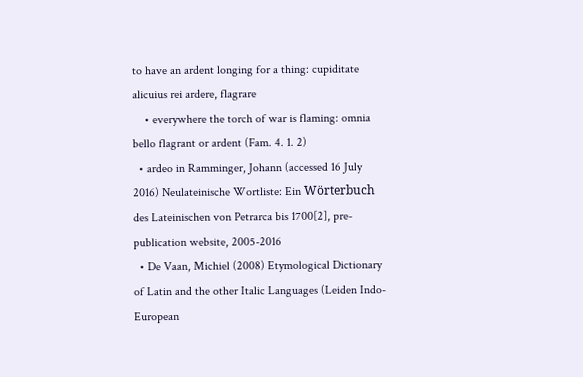to have an ardent longing for a thing: cupiditate alicuius rei ardere, flagrare
    • everywhere the torch of war is flaming: omnia bello flagrant or ardent (Fam. 4. 1. 2)
  • ardeo in Ramminger, Johann (accessed 16 July 2016) Neulateinische Wortliste: Ein Wörterbuch des Lateinischen von Petrarca bis 1700[2], pre-publication website, 2005-2016
  • De Vaan, Michiel (2008) Etymological Dictionary of Latin and the other Italic Languages (Leiden Indo-European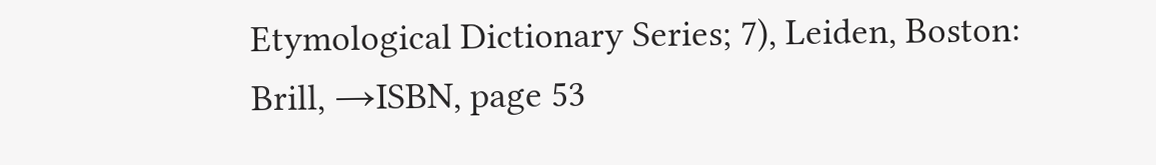Etymological Dictionary Series; 7), Leiden, Boston: Brill, →ISBN, page 53